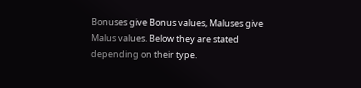Bonuses give Bonus values, Maluses give Malus values. Below they are stated depending on their type.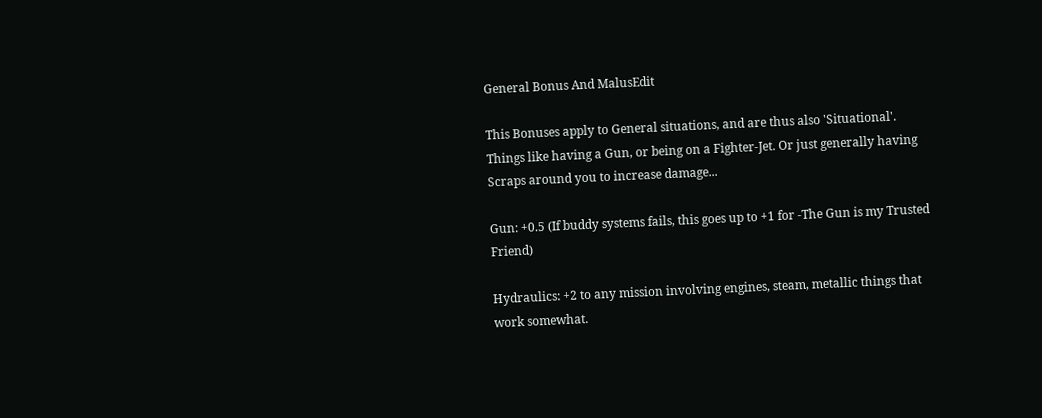General Bonus And MalusEdit

This Bonuses apply to General situations, and are thus also 'Situational'. Things like having a Gun, or being on a Fighter-Jet. Or just generally having Scraps around you to increase damage...

Gun: +0.5 (If buddy systems fails, this goes up to +1 for -The Gun is my Trusted Friend)

Hydraulics: +2 to any mission involving engines, steam, metallic things that work somewhat.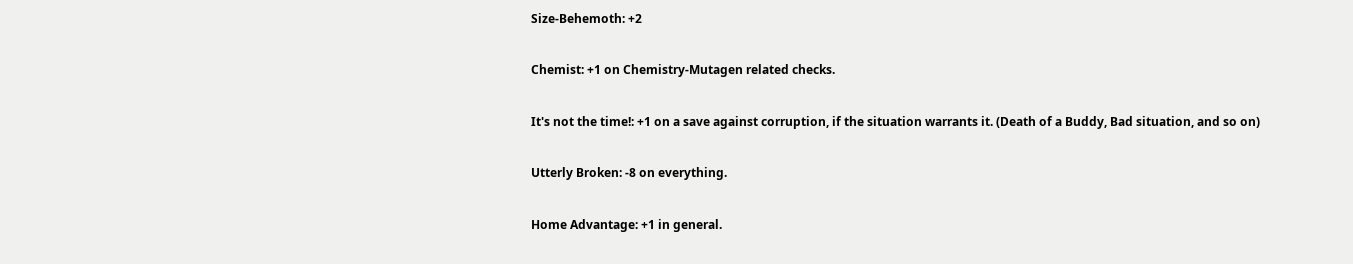Size-Behemoth: +2

Chemist: +1 on Chemistry-Mutagen related checks.

It's not the time!: +1 on a save against corruption, if the situation warrants it. (Death of a Buddy, Bad situation, and so on)

Utterly Broken: -8 on everything.

Home Advantage: +1 in general.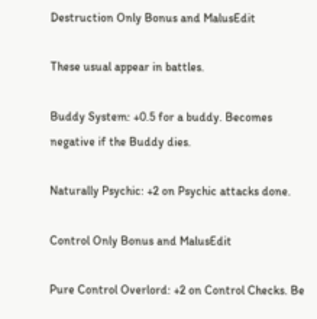Destruction Only Bonus and MalusEdit

These usual appear in battles.

Buddy System: +0.5 for a buddy. Becomes negative if the Buddy dies.

Naturally Psychic: +2 on Psychic attacks done.

Control Only Bonus and MalusEdit

Pure Control Overlord: +2 on Control Checks. Be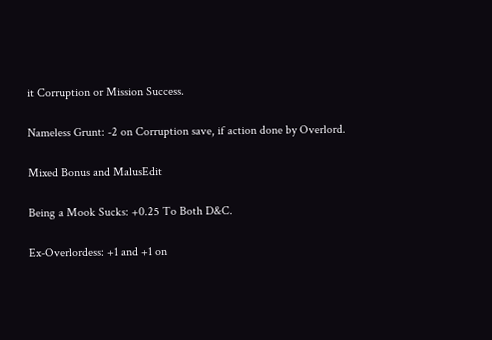it Corruption or Mission Success.

Nameless Grunt: -2 on Corruption save, if action done by Overlord.

Mixed Bonus and MalusEdit

Being a Mook Sucks: +0.25 To Both D&C.

Ex-Overlordess: +1 and +1 on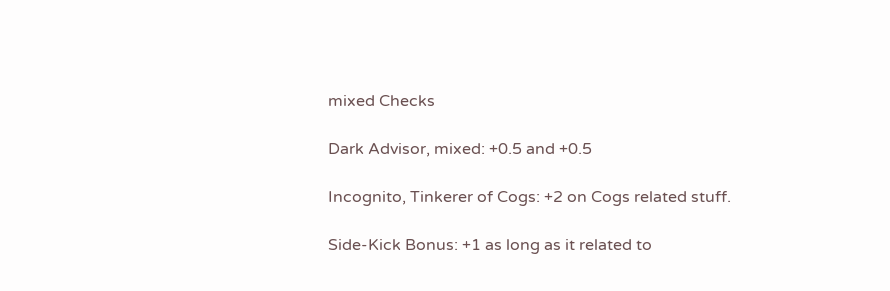mixed Checks

Dark Advisor, mixed: +0.5 and +0.5

Incognito, Tinkerer of Cogs: +2 on Cogs related stuff.

Side-Kick Bonus: +1 as long as it related to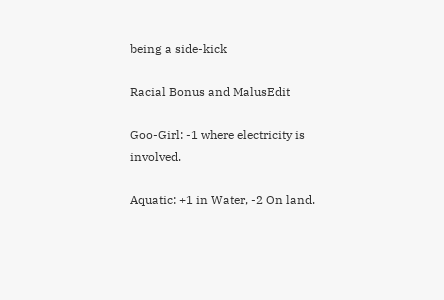being a side-kick

Racial Bonus and MalusEdit

Goo-Girl: -1 where electricity is involved.

Aquatic: +1 in Water, -2 On land.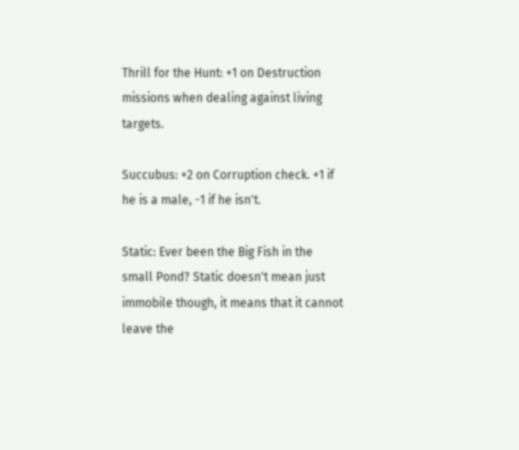Thrill for the Hunt: +1 on Destruction missions when dealing against living targets.

Succubus: +2 on Corruption check. +1 if he is a male, -1 if he isn't.

Static: Ever been the Big Fish in the small Pond? Static doesn't mean just immobile though, it means that it cannot leave the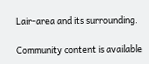Lair-area and its surrounding.

Community content is available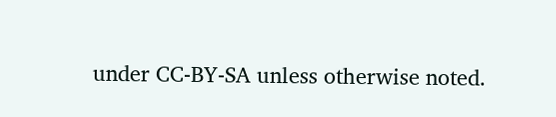under CC-BY-SA unless otherwise noted.